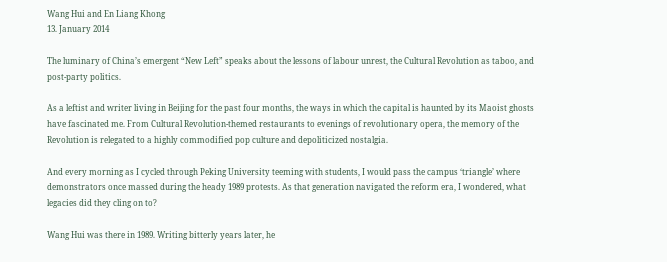Wang Hui and En Liang Khong
13. January 2014

The luminary of China’s emergent “New Left” speaks about the lessons of labour unrest, the Cultural Revolution as taboo, and post-party politics.

As a leftist and writer living in Beijing for the past four months, the ways in which the capital is haunted by its Maoist ghosts have fascinated me. From Cultural Revolution-themed restaurants to evenings of revolutionary opera, the memory of the Revolution is relegated to a highly commodified pop culture and depoliticized nostalgia.

And every morning as I cycled through Peking University teeming with students, I would pass the campus ‘triangle’ where demonstrators once massed during the heady 1989 protests. As that generation navigated the reform era, I wondered, what legacies did they cling on to?

Wang Hui was there in 1989. Writing bitterly years later, he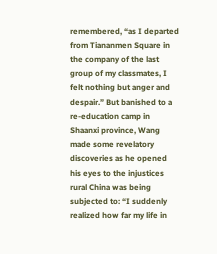remembered, “as I departed from Tiananmen Square in the company of the last group of my classmates, I felt nothing but anger and despair.” But banished to a re-education camp in Shaanxi province, Wang made some revelatory discoveries as he opened his eyes to the injustices rural China was being subjected to: “I suddenly realized how far my life in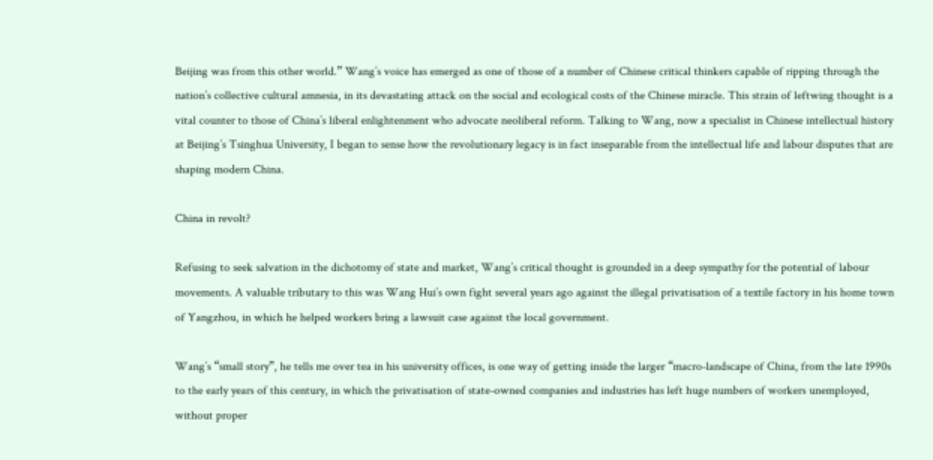Beijing was from this other world.” Wang’s voice has emerged as one of those of a number of Chinese critical thinkers capable of ripping through the nation’s collective cultural amnesia, in its devastating attack on the social and ecological costs of the Chinese miracle. This strain of leftwing thought is a vital counter to those of China’s liberal enlightenment who advocate neoliberal reform. Talking to Wang, now a specialist in Chinese intellectual history at Beijing’s Tsinghua University, I began to sense how the revolutionary legacy is in fact inseparable from the intellectual life and labour disputes that are shaping modern China.

China in revolt?

Refusing to seek salvation in the dichotomy of state and market, Wang’s critical thought is grounded in a deep sympathy for the potential of labour movements. A valuable tributary to this was Wang Hui’s own fight several years ago against the illegal privatisation of a textile factory in his home town of Yangzhou, in which he helped workers bring a lawsuit case against the local government.

Wang’s “small story”, he tells me over tea in his university offices, is one way of getting inside the larger “macro-landscape of China, from the late 1990s to the early years of this century, in which the privatisation of state-owned companies and industries has left huge numbers of workers unemployed, without proper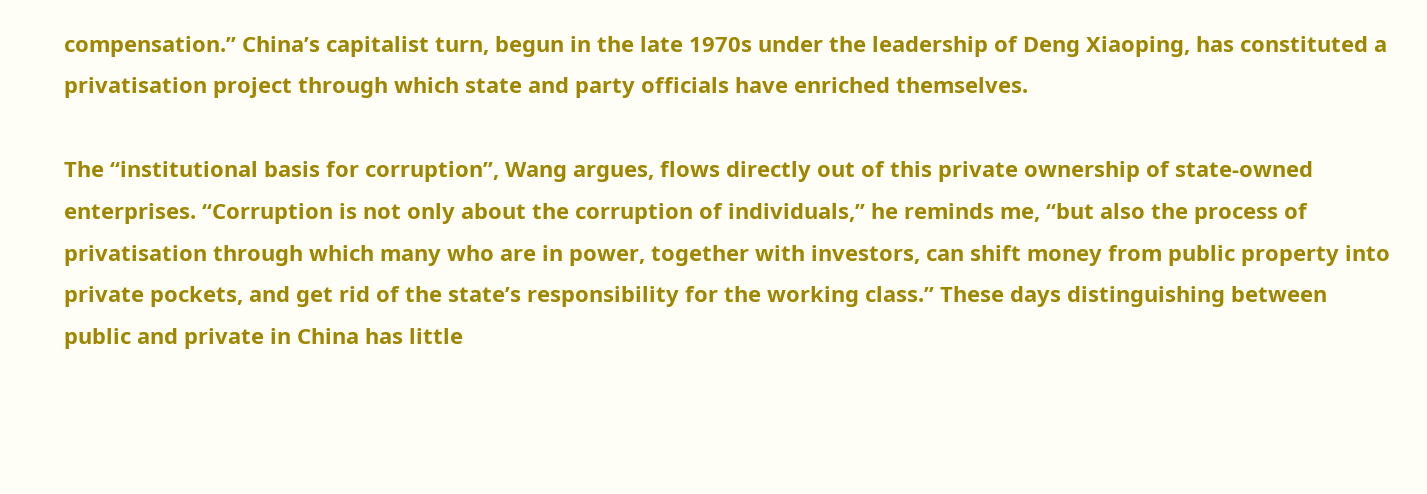compensation.” China’s capitalist turn, begun in the late 1970s under the leadership of Deng Xiaoping, has constituted a privatisation project through which state and party officials have enriched themselves.

The “institutional basis for corruption”, Wang argues, flows directly out of this private ownership of state-owned enterprises. “Corruption is not only about the corruption of individuals,” he reminds me, “but also the process of privatisation through which many who are in power, together with investors, can shift money from public property into private pockets, and get rid of the state’s responsibility for the working class.” These days distinguishing between public and private in China has little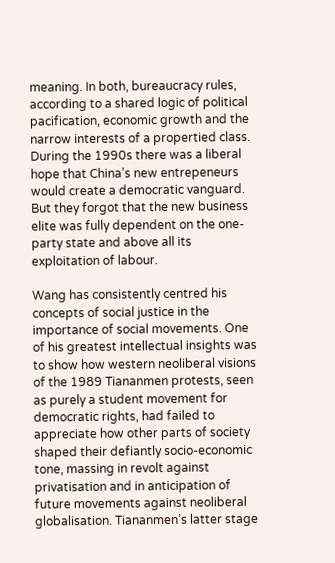meaning. In both, bureaucracy rules, according to a shared logic of political pacification, economic growth and the narrow interests of a propertied class. During the 1990s there was a liberal hope that China’s new entrepeneurs would create a democratic vanguard. But they forgot that the new business elite was fully dependent on the one-party state and above all its exploitation of labour.

Wang has consistently centred his concepts of social justice in the importance of social movements. One of his greatest intellectual insights was to show how western neoliberal visions of the 1989 Tiananmen protests, seen as purely a student movement for democratic rights, had failed to appreciate how other parts of society shaped their defiantly socio-economic tone, massing in revolt against privatisation and in anticipation of future movements against neoliberal globalisation. Tiananmen’s latter stage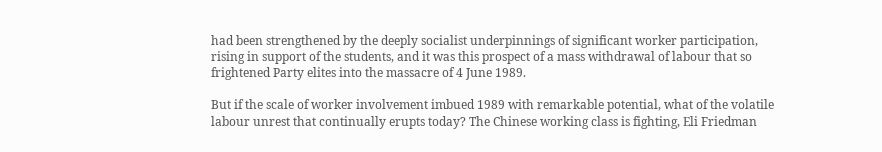had been strengthened by the deeply socialist underpinnings of significant worker participation, rising in support of the students, and it was this prospect of a mass withdrawal of labour that so frightened Party elites into the massacre of 4 June 1989.

But if the scale of worker involvement imbued 1989 with remarkable potential, what of the volatile labour unrest that continually erupts today? The Chinese working class is fighting, Eli Friedman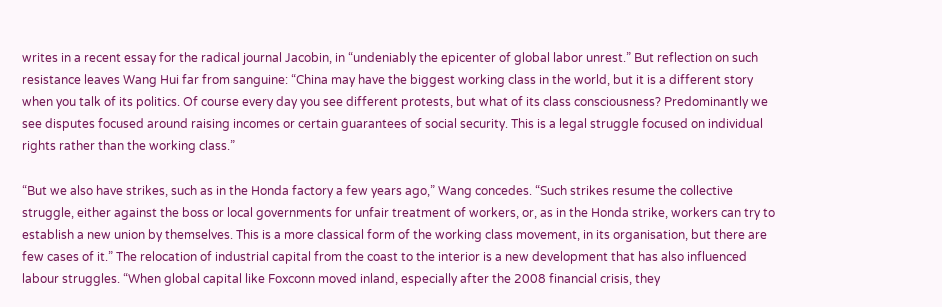writes in a recent essay for the radical journal Jacobin, in “undeniably the epicenter of global labor unrest.” But reflection on such resistance leaves Wang Hui far from sanguine: “China may have the biggest working class in the world, but it is a different story when you talk of its politics. Of course every day you see different protests, but what of its class consciousness? Predominantly we see disputes focused around raising incomes or certain guarantees of social security. This is a legal struggle focused on individual rights rather than the working class.”

“But we also have strikes, such as in the Honda factory a few years ago,” Wang concedes. “Such strikes resume the collective struggle, either against the boss or local governments for unfair treatment of workers, or, as in the Honda strike, workers can try to establish a new union by themselves. This is a more classical form of the working class movement, in its organisation, but there are few cases of it.” The relocation of industrial capital from the coast to the interior is a new development that has also influenced labour struggles. “When global capital like Foxconn moved inland, especially after the 2008 financial crisis, they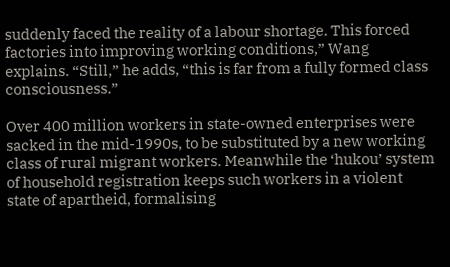suddenly faced the reality of a labour shortage. This forced factories into improving working conditions,” Wang explains. “Still,” he adds, “this is far from a fully formed class consciousness.”

Over 400 million workers in state-owned enterprises were sacked in the mid-1990s, to be substituted by a new working class of rural migrant workers. Meanwhile the ‘hukou’ system of household registration keeps such workers in a violent state of apartheid, formalising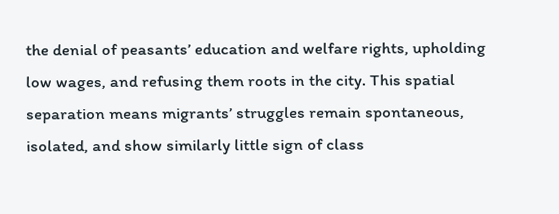the denial of peasants’ education and welfare rights, upholding low wages, and refusing them roots in the city. This spatial separation means migrants’ struggles remain spontaneous, isolated, and show similarly little sign of class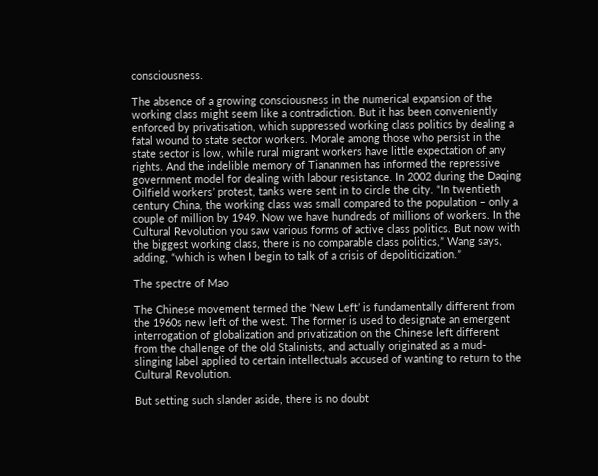consciousness.

The absence of a growing consciousness in the numerical expansion of the working class might seem like a contradiction. But it has been conveniently enforced by privatisation, which suppressed working class politics by dealing a fatal wound to state sector workers. Morale among those who persist in the state sector is low, while rural migrant workers have little expectation of any rights. And the indelible memory of Tiananmen has informed the repressive government model for dealing with labour resistance. In 2002 during the Daqing Oilfield workers’ protest, tanks were sent in to circle the city. “In twentieth century China, the working class was small compared to the population – only a couple of million by 1949. Now we have hundreds of millions of workers. In the Cultural Revolution you saw various forms of active class politics. But now with the biggest working class, there is no comparable class politics,” Wang says, adding, “which is when I begin to talk of a crisis of depoliticization.”

The spectre of Mao

The Chinese movement termed the ‘New Left’ is fundamentally different from the 1960s new left of the west. The former is used to designate an emergent interrogation of globalization and privatization on the Chinese left different from the challenge of the old Stalinists, and actually originated as a mud-slinging label applied to certain intellectuals accused of wanting to return to the Cultural Revolution.

But setting such slander aside, there is no doubt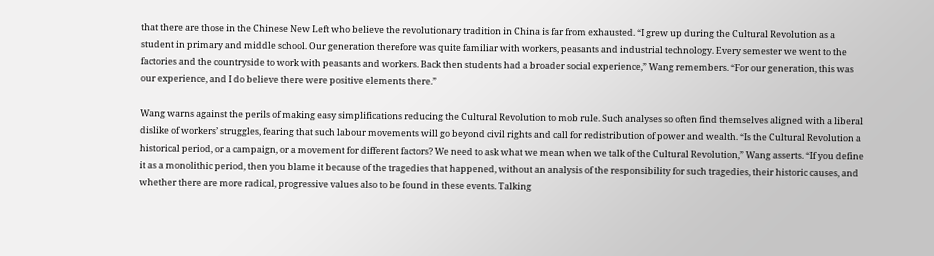that there are those in the Chinese New Left who believe the revolutionary tradition in China is far from exhausted. “I grew up during the Cultural Revolution as a student in primary and middle school. Our generation therefore was quite familiar with workers, peasants and industrial technology. Every semester we went to the factories and the countryside to work with peasants and workers. Back then students had a broader social experience,” Wang remembers. “For our generation, this was our experience, and I do believe there were positive elements there.”

Wang warns against the perils of making easy simplifications reducing the Cultural Revolution to mob rule. Such analyses so often find themselves aligned with a liberal dislike of workers’ struggles, fearing that such labour movements will go beyond civil rights and call for redistribution of power and wealth. “Is the Cultural Revolution a historical period, or a campaign, or a movement for different factors? We need to ask what we mean when we talk of the Cultural Revolution,” Wang asserts. “If you define it as a monolithic period, then you blame it because of the tragedies that happened, without an analysis of the responsibility for such tragedies, their historic causes, and whether there are more radical, progressive values also to be found in these events. Talking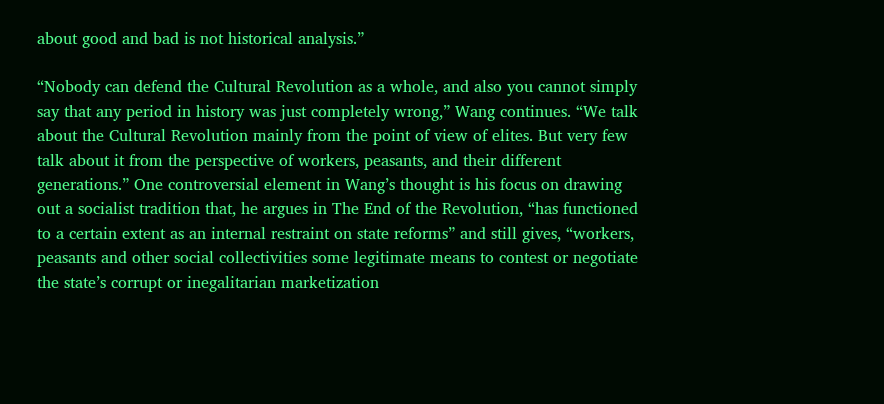about good and bad is not historical analysis.”

“Nobody can defend the Cultural Revolution as a whole, and also you cannot simply say that any period in history was just completely wrong,” Wang continues. “We talk about the Cultural Revolution mainly from the point of view of elites. But very few talk about it from the perspective of workers, peasants, and their different generations.” One controversial element in Wang’s thought is his focus on drawing out a socialist tradition that, he argues in The End of the Revolution, “has functioned to a certain extent as an internal restraint on state reforms” and still gives, “workers, peasants and other social collectivities some legitimate means to contest or negotiate the state’s corrupt or inegalitarian marketization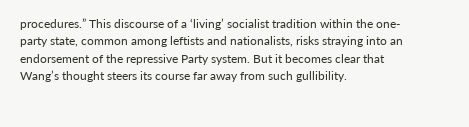procedures.” This discourse of a ‘living’ socialist tradition within the one-party state, common among leftists and nationalists, risks straying into an endorsement of the repressive Party system. But it becomes clear that Wang’s thought steers its course far away from such gullibility.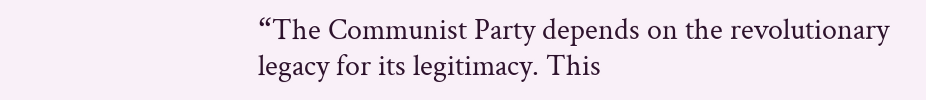“The Communist Party depends on the revolutionary legacy for its legitimacy. This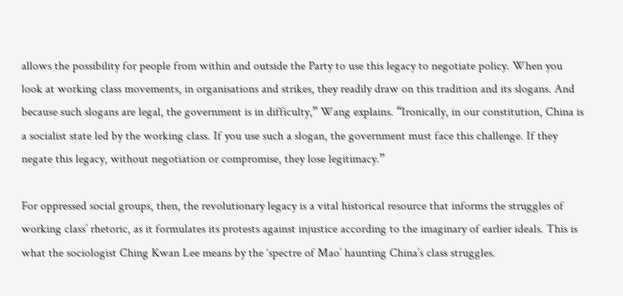allows the possibility for people from within and outside the Party to use this legacy to negotiate policy. When you look at working class movements, in organisations and strikes, they readily draw on this tradition and its slogans. And because such slogans are legal, the government is in difficulty,” Wang explains. “Ironically, in our constitution, China is a socialist state led by the working class. If you use such a slogan, the government must face this challenge. If they negate this legacy, without negotiation or compromise, they lose legitimacy.”

For oppressed social groups, then, the revolutionary legacy is a vital historical resource that informs the struggles of working class’ rhetoric, as it formulates its protests against injustice according to the imaginary of earlier ideals. This is what the sociologist Ching Kwan Lee means by the ‘spectre of Mao’ haunting China’s class struggles.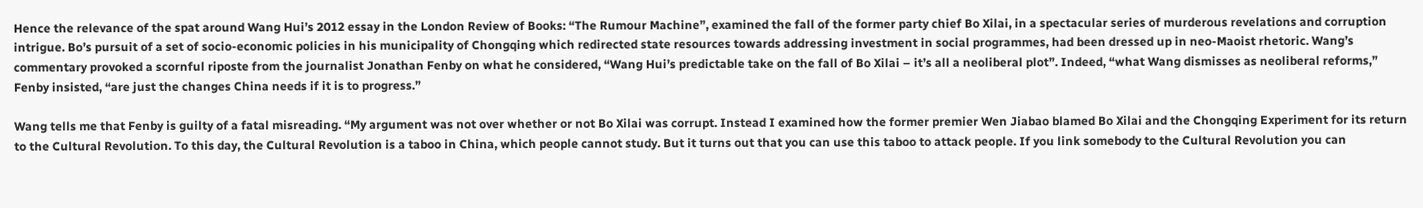Hence the relevance of the spat around Wang Hui’s 2012 essay in the London Review of Books: “The Rumour Machine”, examined the fall of the former party chief Bo Xilai, in a spectacular series of murderous revelations and corruption intrigue. Bo’s pursuit of a set of socio-economic policies in his municipality of Chongqing which redirected state resources towards addressing investment in social programmes, had been dressed up in neo-Maoist rhetoric. Wang’s commentary provoked a scornful riposte from the journalist Jonathan Fenby on what he considered, “Wang Hui’s predictable take on the fall of Bo Xilai – it’s all a neoliberal plot”. Indeed, “what Wang dismisses as neoliberal reforms,” Fenby insisted, “are just the changes China needs if it is to progress.”

Wang tells me that Fenby is guilty of a fatal misreading. “My argument was not over whether or not Bo Xilai was corrupt. Instead I examined how the former premier Wen Jiabao blamed Bo Xilai and the Chongqing Experiment for its return to the Cultural Revolution. To this day, the Cultural Revolution is a taboo in China, which people cannot study. But it turns out that you can use this taboo to attack people. If you link somebody to the Cultural Revolution you can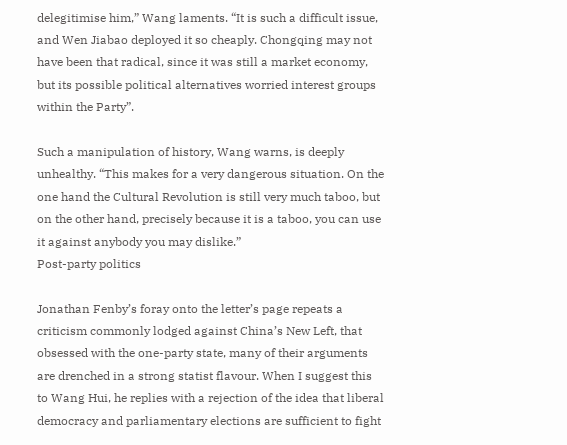delegitimise him,” Wang laments. “It is such a difficult issue, and Wen Jiabao deployed it so cheaply. Chongqing may not have been that radical, since it was still a market economy, but its possible political alternatives worried interest groups within the Party”.

Such a manipulation of history, Wang warns, is deeply unhealthy. “This makes for a very dangerous situation. On the one hand the Cultural Revolution is still very much taboo, but on the other hand, precisely because it is a taboo, you can use it against anybody you may dislike.”
Post-party politics

Jonathan Fenby’s foray onto the letter’s page repeats a criticism commonly lodged against China’s New Left, that obsessed with the one-party state, many of their arguments are drenched in a strong statist flavour. When I suggest this to Wang Hui, he replies with a rejection of the idea that liberal democracy and parliamentary elections are sufficient to fight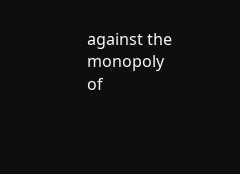against the monopoly of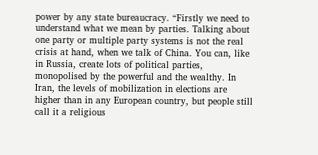power by any state bureaucracy. “Firstly we need to understand what we mean by parties. Talking about one party or multiple party systems is not the real crisis at hand, when we talk of China. You can, like in Russia, create lots of political parties, monopolised by the powerful and the wealthy. In Iran, the levels of mobilization in elections are higher than in any European country, but people still call it a religious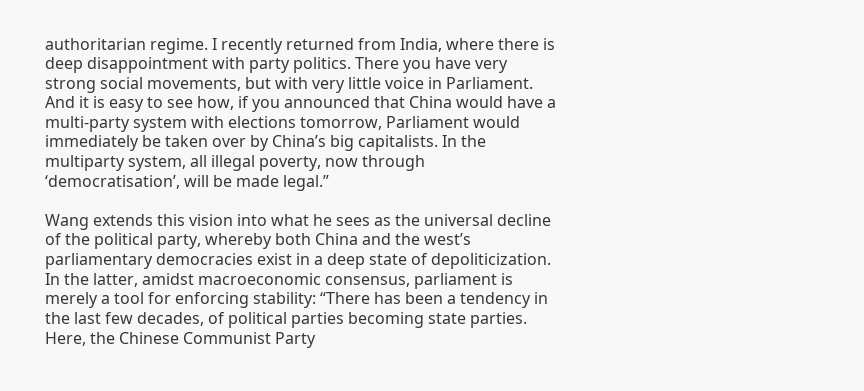authoritarian regime. I recently returned from India, where there is deep disappointment with party politics. There you have very strong social movements, but with very little voice in Parliament. And it is easy to see how, if you announced that China would have a multi-party system with elections tomorrow, Parliament would immediately be taken over by China’s big capitalists. In the multiparty system, all illegal poverty, now through ‘democratisation’, will be made legal.”

Wang extends this vision into what he sees as the universal decline of the political party, whereby both China and the west’s parliamentary democracies exist in a deep state of depoliticization. In the latter, amidst macroeconomic consensus, parliament is merely a tool for enforcing stability: “There has been a tendency in the last few decades, of political parties becoming state parties. Here, the Chinese Communist Party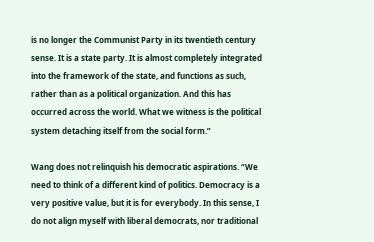is no longer the Communist Party in its twentieth century sense. It is a state party. It is almost completely integrated into the framework of the state, and functions as such, rather than as a political organization. And this has occurred across the world. What we witness is the political system detaching itself from the social form.”

Wang does not relinquish his democratic aspirations. “We need to think of a different kind of politics. Democracy is a very positive value, but it is for everybody. In this sense, I do not align myself with liberal democrats, nor traditional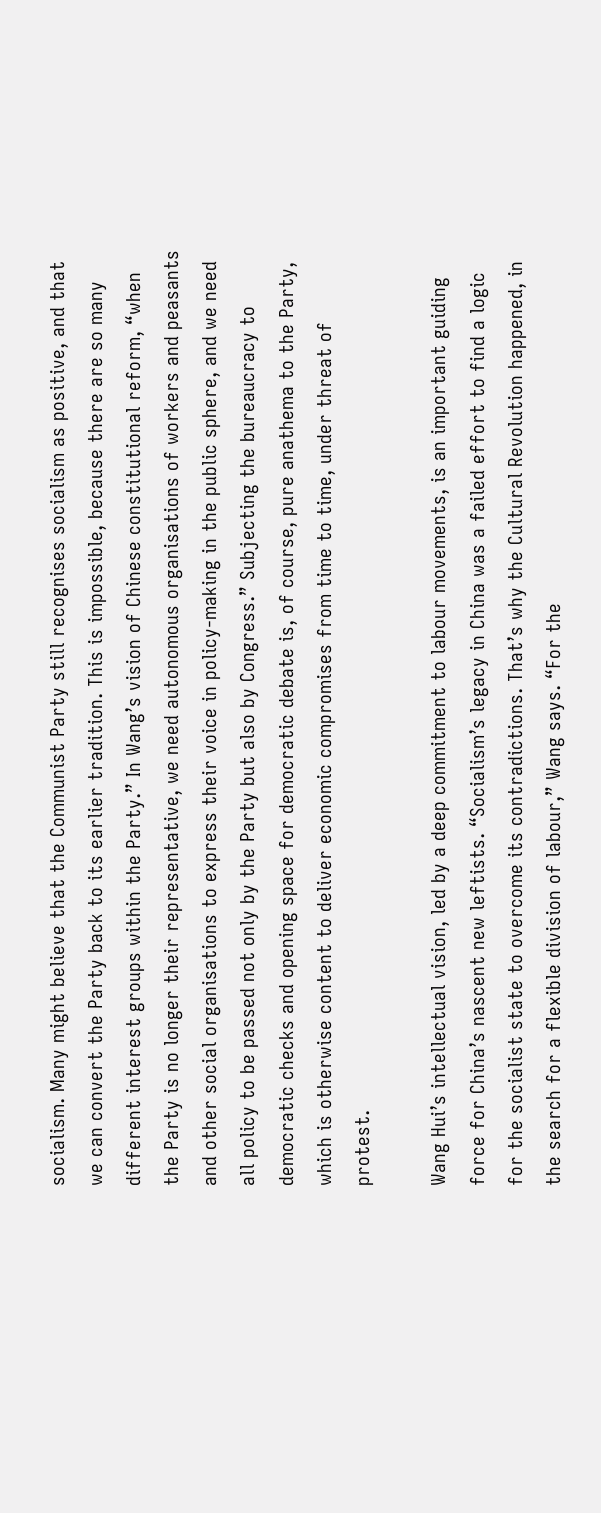socialism. Many might believe that the Communist Party still recognises socialism as positive, and that we can convert the Party back to its earlier tradition. This is impossible, because there are so many different interest groups within the Party.” In Wang’s vision of Chinese constitutional reform, “when the Party is no longer their representative, we need autonomous organisations of workers and peasants and other social organisations to express their voice in policy-making in the public sphere, and we need all policy to be passed not only by the Party but also by Congress.” Subjecting the bureaucracy to democratic checks and opening space for democratic debate is, of course, pure anathema to the Party, which is otherwise content to deliver economic compromises from time to time, under threat of protest.

Wang Hui’s intellectual vision, led by a deep commitment to labour movements, is an important guiding force for China’s nascent new leftists. “Socialism’s legacy in China was a failed effort to find a logic for the socialist state to overcome its contradictions. That’s why the Cultural Revolution happened, in the search for a flexible division of labour,” Wang says. “For the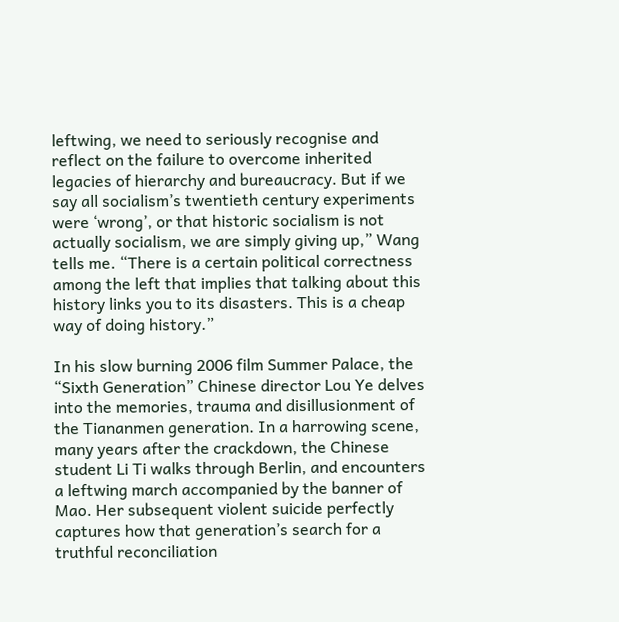leftwing, we need to seriously recognise and reflect on the failure to overcome inherited legacies of hierarchy and bureaucracy. But if we say all socialism’s twentieth century experiments were ‘wrong’, or that historic socialism is not actually socialism, we are simply giving up,” Wang tells me. “There is a certain political correctness among the left that implies that talking about this history links you to its disasters. This is a cheap way of doing history.”

In his slow burning 2006 film Summer Palace, the “Sixth Generation” Chinese director Lou Ye delves into the memories, trauma and disillusionment of the Tiananmen generation. In a harrowing scene, many years after the crackdown, the Chinese student Li Ti walks through Berlin, and encounters a leftwing march accompanied by the banner of Mao. Her subsequent violent suicide perfectly captures how that generation’s search for a truthful reconciliation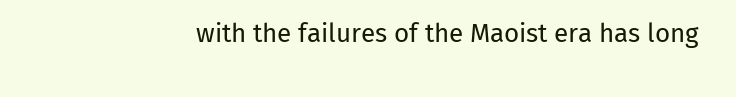with the failures of the Maoist era has long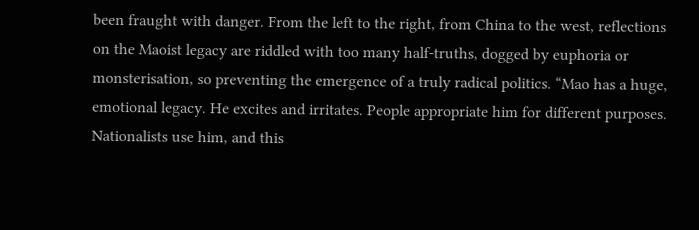been fraught with danger. From the left to the right, from China to the west, reflections on the Maoist legacy are riddled with too many half-truths, dogged by euphoria or monsterisation, so preventing the emergence of a truly radical politics. “Mao has a huge, emotional legacy. He excites and irritates. People appropriate him for different purposes. Nationalists use him, and this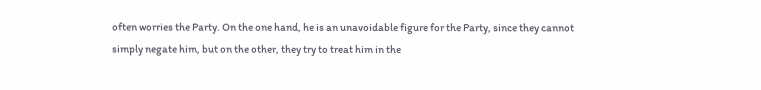often worries the Party. On the one hand, he is an unavoidable figure for the Party, since they cannot simply negate him, but on the other, they try to treat him in the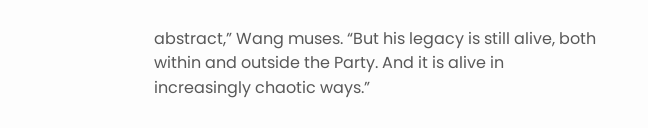abstract,” Wang muses. “But his legacy is still alive, both within and outside the Party. And it is alive in increasingly chaotic ways.”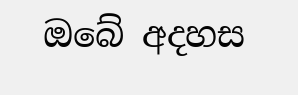ඔබේ අදහස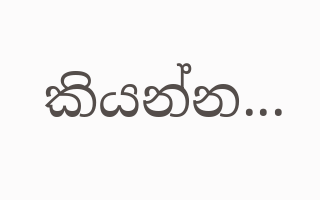කියන්න...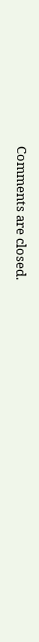Comments are closed.